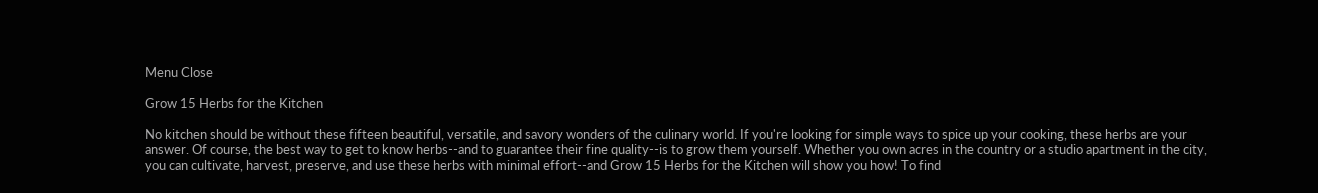Menu Close

Grow 15 Herbs for the Kitchen

No kitchen should be without these fifteen beautiful, versatile, and savory wonders of the culinary world. If you're looking for simple ways to spice up your cooking, these herbs are your answer. Of course, the best way to get to know herbs--and to guarantee their fine quality--is to grow them yourself. Whether you own acres in the country or a studio apartment in the city, you can cultivate, harvest, preserve, and use these herbs with minimal effort--and Grow 15 Herbs for the Kitchen will show you how! To find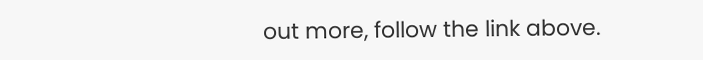out more, follow the link above.